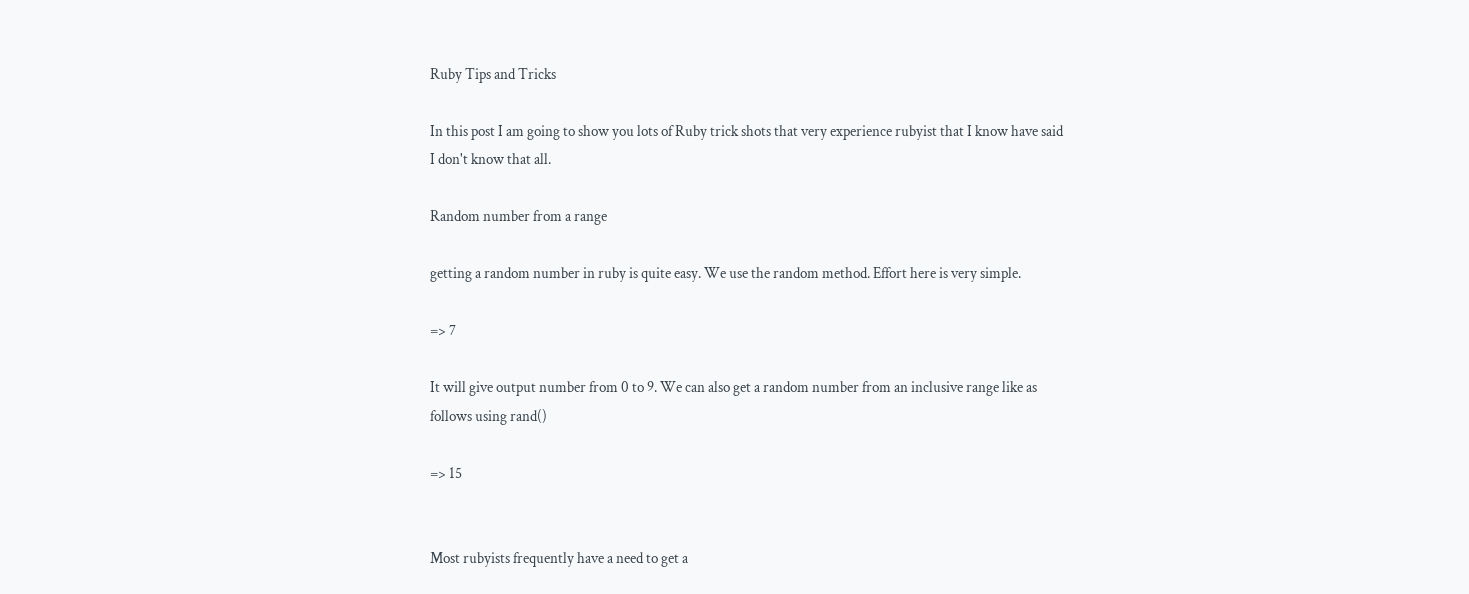Ruby Tips and Tricks

In this post I am going to show you lots of Ruby trick shots that very experience rubyist that I know have said I don't know that all.

Random number from a range

getting a random number in ruby is quite easy. We use the random method. Effort here is very simple.

=> 7

It will give output number from 0 to 9. We can also get a random number from an inclusive range like as follows using rand()

=> 15


Most rubyists frequently have a need to get a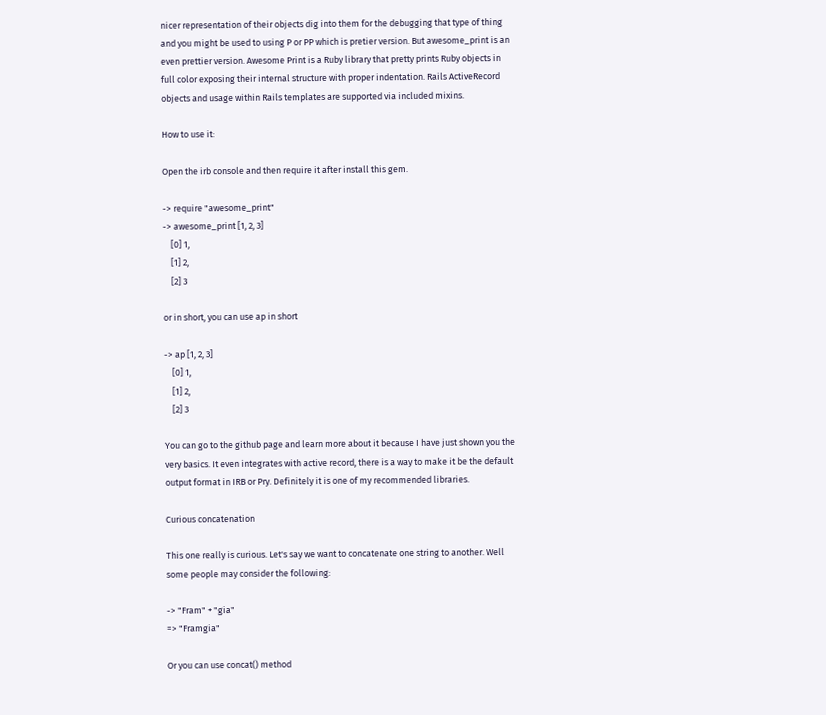nicer representation of their objects dig into them for the debugging that type of thing and you might be used to using P or PP which is pretier version. But awesome_print is an even prettier version. Awesome Print is a Ruby library that pretty prints Ruby objects in full color exposing their internal structure with proper indentation. Rails ActiveRecord objects and usage within Rails templates are supported via included mixins.

How to use it:

Open the irb console and then require it after install this gem.

-> require "awesome_print"
-> awesome_print [1, 2, 3]
    [0] 1,
    [1] 2,
    [2] 3

or in short, you can use ap in short

-> ap [1, 2, 3]
    [0] 1,
    [1] 2,
    [2] 3

You can go to the github page and learn more about it because I have just shown you the very basics. It even integrates with active record, there is a way to make it be the default output format in IRB or Pry. Definitely it is one of my recommended libraries.

Curious concatenation

This one really is curious. Let's say we want to concatenate one string to another. Well some people may consider the following:

-> "Fram" + "gia"
=> "Framgia"

Or you can use concat() method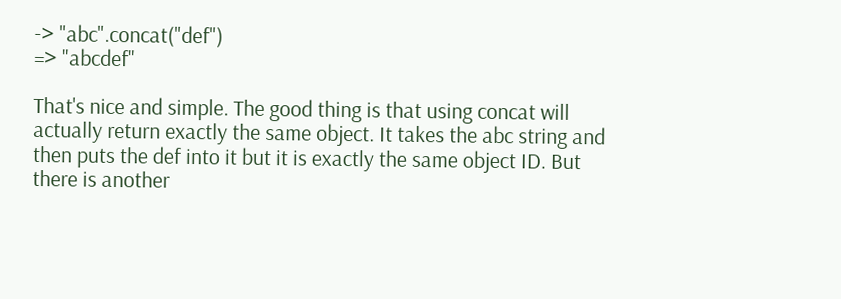-> "abc".concat("def")
=> "abcdef"

That's nice and simple. The good thing is that using concat will actually return exactly the same object. It takes the abc string and then puts the def into it but it is exactly the same object ID. But there is another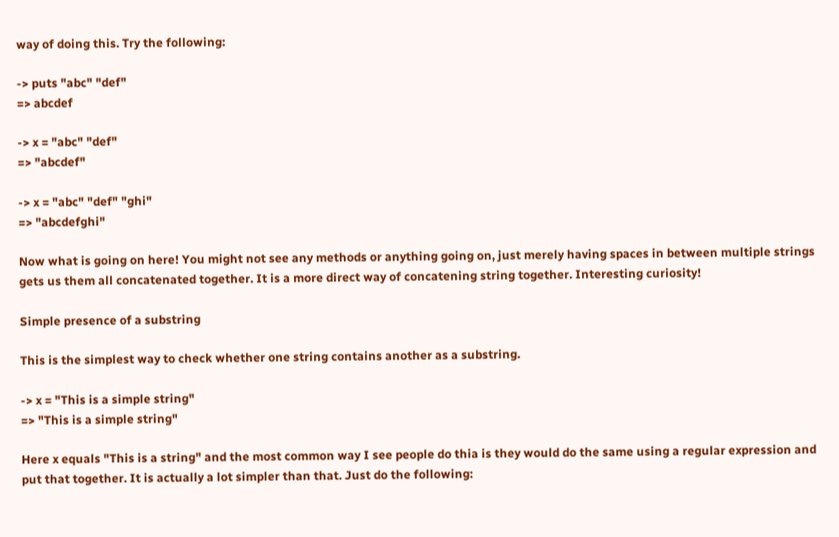way of doing this. Try the following:

-> puts "abc" "def"
=> abcdef

-> x = "abc" "def"
=> "abcdef"

-> x = "abc" "def" "ghi"
=> "abcdefghi"

Now what is going on here! You might not see any methods or anything going on, just merely having spaces in between multiple strings gets us them all concatenated together. It is a more direct way of concatening string together. Interesting curiosity!

Simple presence of a substring

This is the simplest way to check whether one string contains another as a substring.

-> x = "This is a simple string"
=> "This is a simple string"

Here x equals "This is a string" and the most common way I see people do thia is they would do the same using a regular expression and put that together. It is actually a lot simpler than that. Just do the following: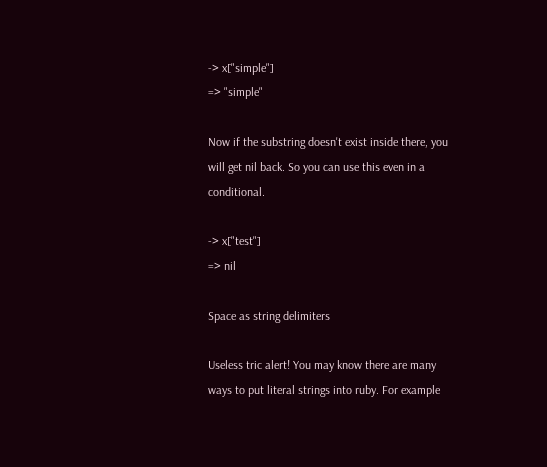-> x["simple"]
=> "simple"

Now if the substring doesn't exist inside there, you will get nil back. So you can use this even in a conditional.

-> x["test"]
=> nil

Space as string delimiters

Useless tric alert! You may know there are many ways to put literal strings into ruby. For example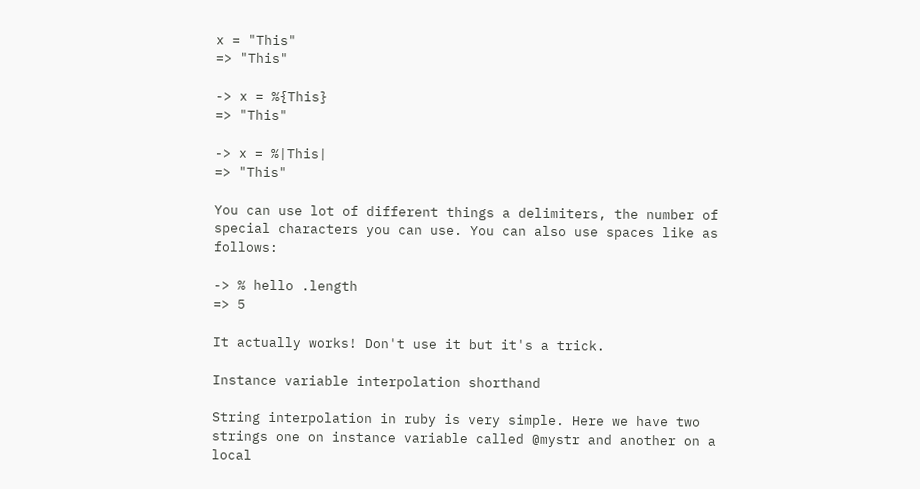x = "This"
=> "This"

-> x = %{This}
=> "This"

-> x = %|This|
=> "This"

You can use lot of different things a delimiters, the number of special characters you can use. You can also use spaces like as follows:

-> % hello .length
=> 5

It actually works! Don't use it but it's a trick.

Instance variable interpolation shorthand

String interpolation in ruby is very simple. Here we have two strings one on instance variable called @mystr and another on a local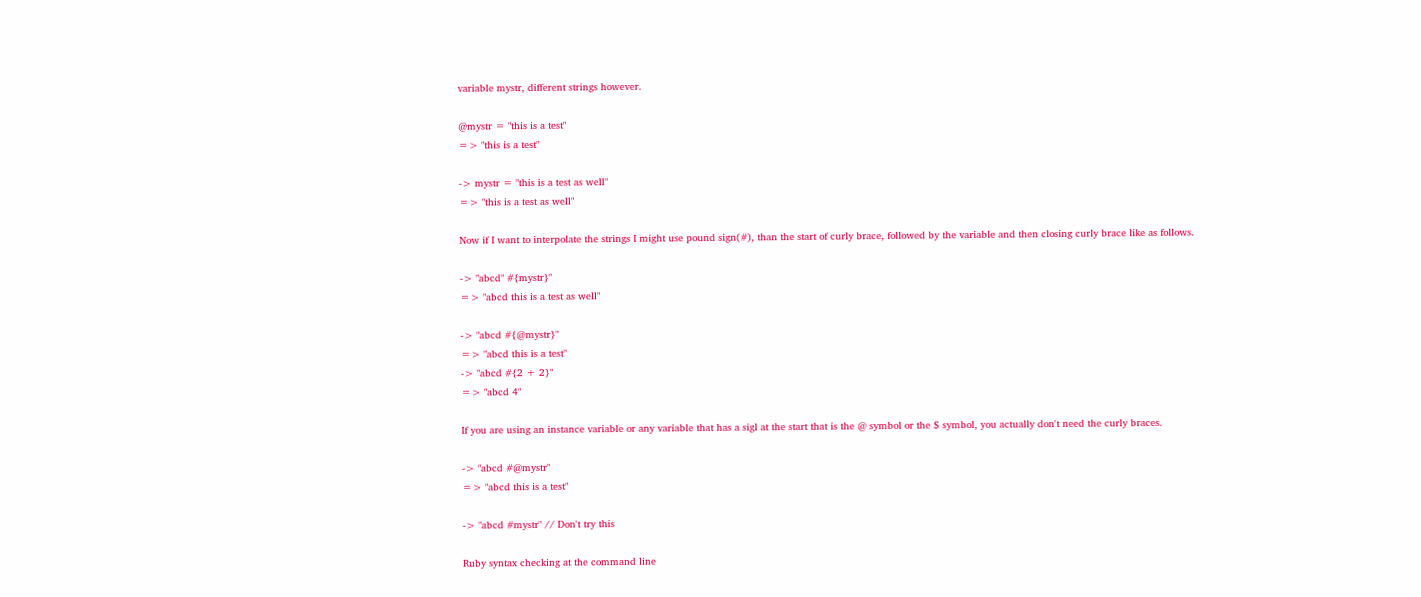variable mystr, different strings however.

@mystr = "this is a test"
=> "this is a test"

-> mystr = "this is a test as well"
=> "this is a test as well"

Now if I want to interpolate the strings I might use pound sign(#), than the start of curly brace, followed by the variable and then closing curly brace like as follows.

-> "abcd" #{mystr}"
=> "abcd this is a test as well"

-> "abcd #{@mystr}"
=> "abcd this is a test"
-> "abcd #{2 + 2}"
=> "abcd 4"

If you are using an instance variable or any variable that has a sigl at the start that is the @ symbol or the $ symbol, you actually don't need the curly braces.

-> "abcd #@mystr"
=> "abcd this is a test"

-> "abcd #mystr" // Don't try this

Ruby syntax checking at the command line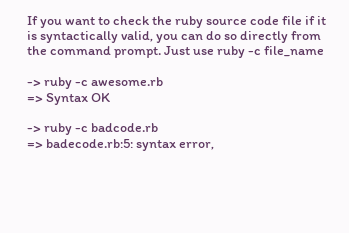If you want to check the ruby source code file if it is syntactically valid, you can do so directly from the command prompt. Just use ruby -c file_name

-> ruby -c awesome.rb
=> Syntax OK

-> ruby -c badcode.rb
=> badecode.rb:5: syntax error,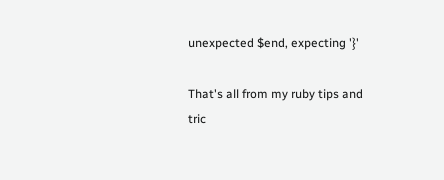unexpected $end, expecting '}'

That's all from my ruby tips and tric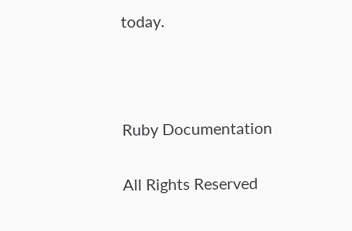today.



Ruby Documentation

All Rights Reserved